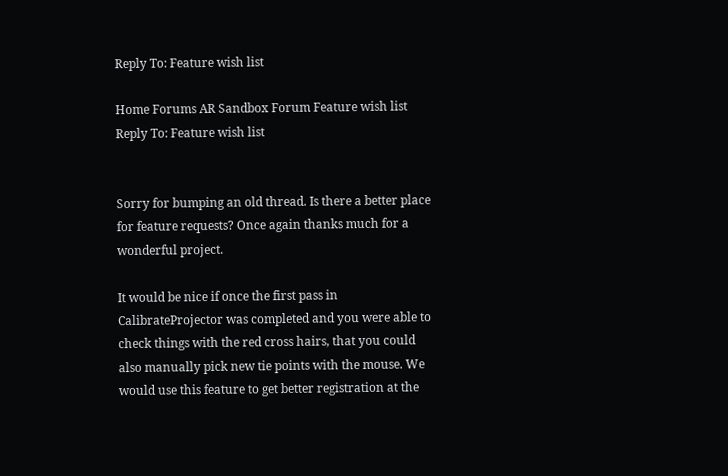Reply To: Feature wish list

Home Forums AR Sandbox Forum Feature wish list Reply To: Feature wish list


Sorry for bumping an old thread. Is there a better place for feature requests? Once again thanks much for a wonderful project.

It would be nice if once the first pass in CalibrateProjector was completed and you were able to check things with the red cross hairs, that you could also manually pick new tie points with the mouse. We would use this feature to get better registration at the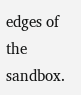edges of the sandbox.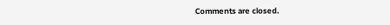Comments are closed.